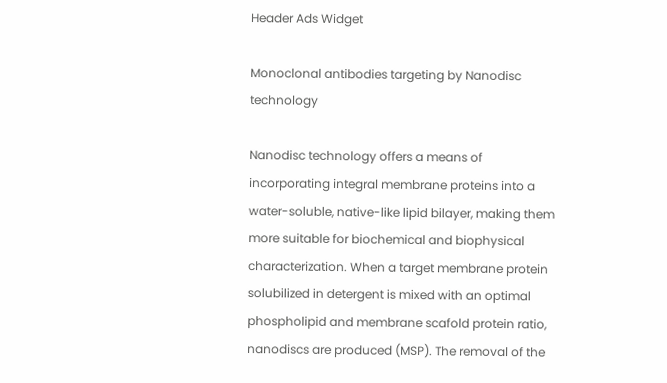Header Ads Widget

Monoclonal antibodies targeting by Nanodisc technology

Nanodisc technology offers a means of incorporating integral membrane proteins into a water-soluble, native-like lipid bilayer, making them more suitable for biochemical and biophysical characterization. When a target membrane protein solubilized in detergent is mixed with an optimal phospholipid and membrane scafold protein ratio, nanodiscs are produced (MSP). The removal of the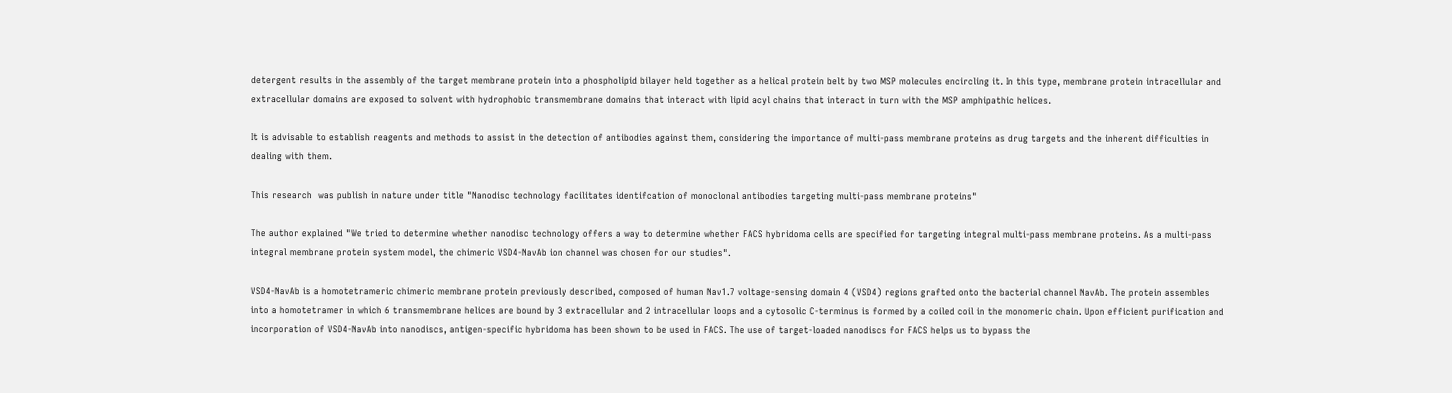detergent results in the assembly of the target membrane protein into a phospholipid bilayer held together as a helical protein belt by two MSP molecules encircling it. In this type, membrane protein intracellular and extracellular domains are exposed to solvent with hydrophobic transmembrane domains that interact with lipid acyl chains that interact in turn with the MSP amphipathic helices.

It is advisable to establish reagents and methods to assist in the detection of antibodies against them, considering the importance of multi-pass membrane proteins as drug targets and the inherent difficulties in dealing with them.

This research  was publish in nature under title "Nanodisc technology facilitates identifcation of monoclonal antibodies targeting multi-pass membrane proteins"

The author explained "We tried to determine whether nanodisc technology offers a way to determine whether FACS hybridoma cells are specified for targeting integral multi-pass membrane proteins. As a multi-pass integral membrane protein system model, the chimeric VSD4-NavAb ion channel was chosen for our studies".

VSD4-NavAb is a homotetrameric chimeric membrane protein previously described, composed of human Nav1.7 voltage-sensing domain 4 (VSD4) regions grafted onto the bacterial channel NavAb. The protein assembles into a homotetramer in which 6 transmembrane helices are bound by 3 extracellular and 2 intracellular loops and a cytosolic C-terminus is formed by a coiled coil in the monomeric chain. Upon efficient purification and incorporation of VSD4-NavAb into nanodiscs, antigen-specific hybridoma has been shown to be used in FACS. The use of target-loaded nanodiscs for FACS helps us to bypass the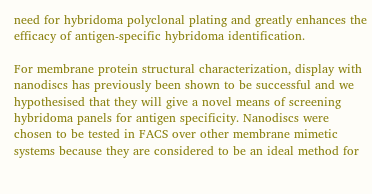need for hybridoma polyclonal plating and greatly enhances the efficacy of antigen-specific hybridoma identification.

For membrane protein structural characterization, display with nanodiscs has previously been shown to be successful and we hypothesised that they will give a novel means of screening hybridoma panels for antigen specificity. Nanodiscs were chosen to be tested in FACS over other membrane mimetic systems because they are considered to be an ideal method for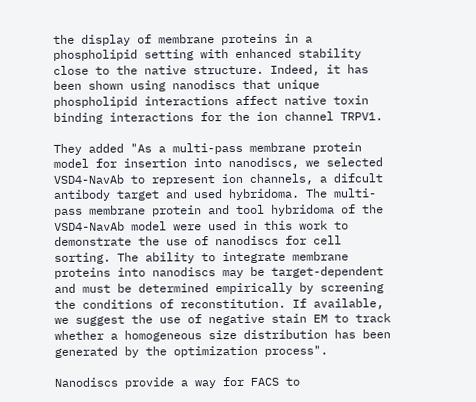the display of membrane proteins in a phospholipid setting with enhanced stability close to the native structure. Indeed, it has been shown using nanodiscs that unique phospholipid interactions affect native toxin binding interactions for the ion channel TRPV1.

They added "As a multi-pass membrane protein model for insertion into nanodiscs, we selected VSD4-NavAb to represent ion channels, a difcult antibody target and used hybridoma. The multi-pass membrane protein and tool hybridoma of the VSD4-NavAb model were used in this work to demonstrate the use of nanodiscs for cell sorting. The ability to integrate membrane proteins into nanodiscs may be target-dependent and must be determined empirically by screening the conditions of reconstitution. If available, we suggest the use of negative stain EM to track whether a homogeneous size distribution has been generated by the optimization process".

Nanodiscs provide a way for FACS to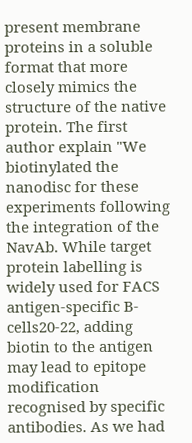present membrane proteins in a soluble format that more closely mimics the structure of the native protein. The first author explain "We biotinylated the nanodisc for these experiments following the integration of the NavAb. While target protein labelling is widely used for FACS antigen-specific B-cells20-22, adding biotin to the antigen may lead to epitope modification recognised by specific antibodies. As we had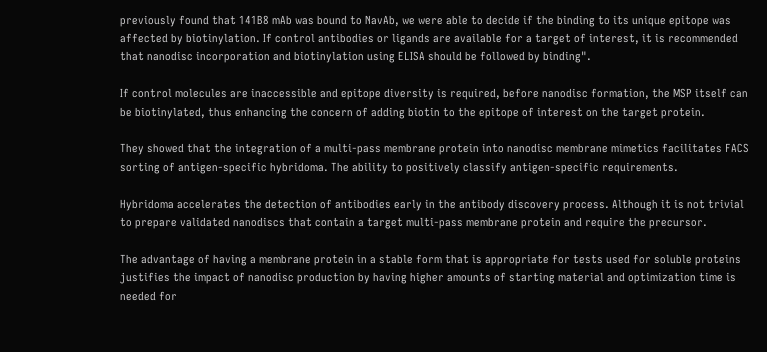previously found that 141B8 mAb was bound to NavAb, we were able to decide if the binding to its unique epitope was affected by biotinylation. If control antibodies or ligands are available for a target of interest, it is recommended that nanodisc incorporation and biotinylation using ELISA should be followed by binding".

If control molecules are inaccessible and epitope diversity is required, before nanodisc formation, the MSP itself can be biotinylated, thus enhancing the concern of adding biotin to the epitope of interest on the target protein.

They showed that the integration of a multi-pass membrane protein into nanodisc membrane mimetics facilitates FACS sorting of antigen-specific hybridoma. The ability to positively classify antigen-specific requirements.

Hybridoma accelerates the detection of antibodies early in the antibody discovery process. Although it is not trivial to prepare validated nanodiscs that contain a target multi-pass membrane protein and require the precursor.

The advantage of having a membrane protein in a stable form that is appropriate for tests used for soluble proteins justifies the impact of nanodisc production by having higher amounts of starting material and optimization time is needed for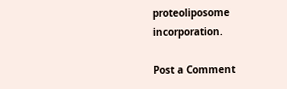proteoliposome incorporation.

Post a Comment